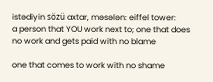istədiyin sözü axtar, məsələn: eiffel tower:
a person that YOU work next to; one that does no work and gets paid with no blame

one that comes to work with no shame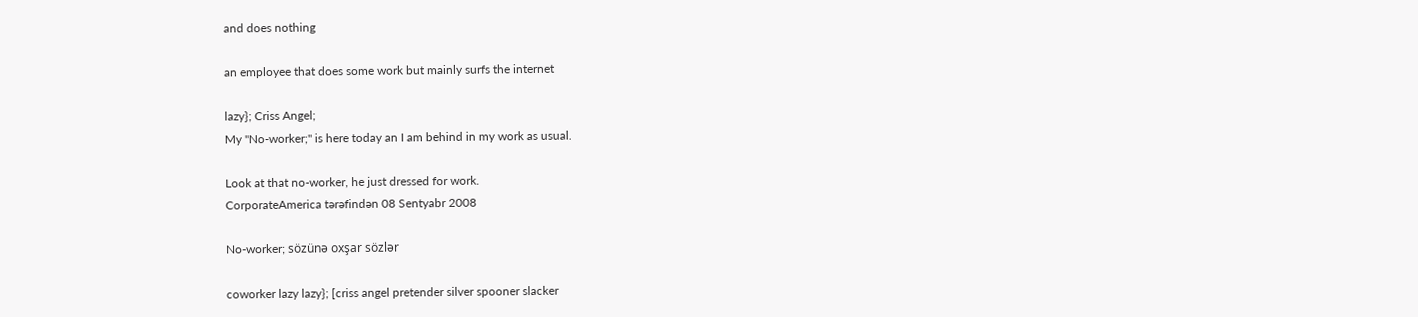and does nothing

an employee that does some work but mainly surfs the internet

lazy}; Criss Angel;
My "No-worker;" is here today an I am behind in my work as usual.

Look at that no-worker, he just dressed for work.
CorporateAmerica tərəfindən 08 Sentyabr 2008

No-worker; sözünə oxşar sözlər

coworker lazy lazy}; [criss angel pretender silver spooner slacker